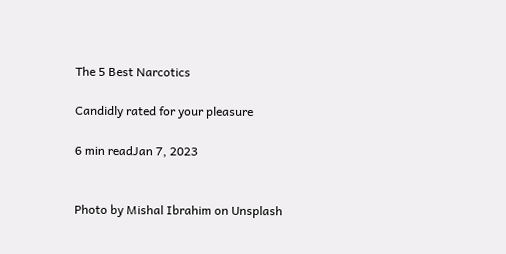The 5 Best Narcotics

Candidly rated for your pleasure

6 min readJan 7, 2023


Photo by Mishal Ibrahim on Unsplash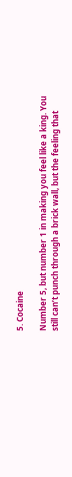5. Cocaine

Number 5, but number 1 in making you feel like a king. You still can’t punch through a brick wall, but the feeling that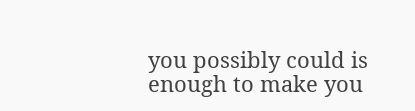you possibly could is enough to make you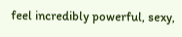feel incredibly powerful, sexy,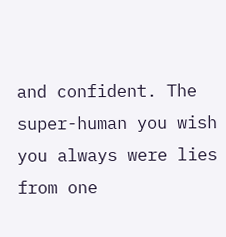and confident. The super-human you wish you always were lies from one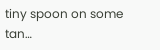tiny spoon on some tan…